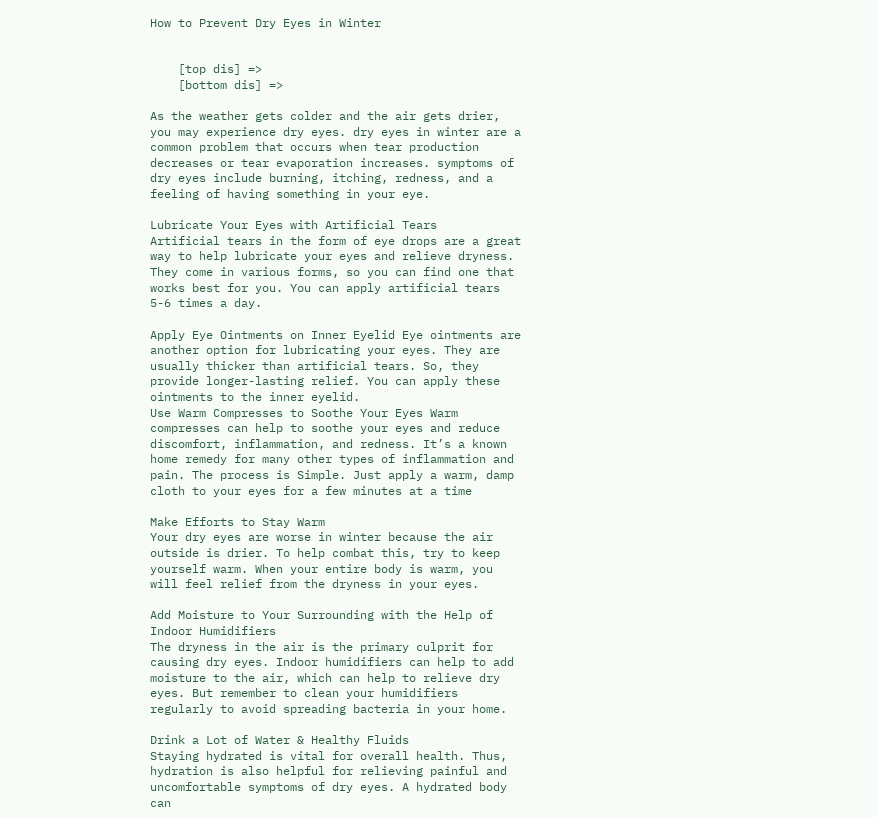How to Prevent Dry Eyes in Winter


    [top dis] =>
    [bottom dis] =>

As the weather gets colder and the air gets drier, you may experience dry eyes. dry eyes in winter are a common problem that occurs when tear production decreases or tear evaporation increases. symptoms of dry eyes include burning, itching, redness, and a feeling of having something in your eye.

Lubricate Your Eyes with Artificial Tears
Artificial tears in the form of eye drops are a great way to help lubricate your eyes and relieve dryness. They come in various forms, so you can find one that works best for you. You can apply artificial tears 5-6 times a day.

Apply Eye Ointments on Inner Eyelid Eye ointments are another option for lubricating your eyes. They are usually thicker than artificial tears. So, they provide longer-lasting relief. You can apply these ointments to the inner eyelid.
Use Warm Compresses to Soothe Your Eyes Warm compresses can help to soothe your eyes and reduce discomfort, inflammation, and redness. It’s a known home remedy for many other types of inflammation and pain. The process is Simple. Just apply a warm, damp cloth to your eyes for a few minutes at a time

Make Efforts to Stay Warm
Your dry eyes are worse in winter because the air outside is drier. To help combat this, try to keep yourself warm. When your entire body is warm, you will feel relief from the dryness in your eyes.

Add Moisture to Your Surrounding with the Help of Indoor Humidifiers
The dryness in the air is the primary culprit for causing dry eyes. Indoor humidifiers can help to add moisture to the air, which can help to relieve dry eyes. But remember to clean your humidifiers regularly to avoid spreading bacteria in your home.

Drink a Lot of Water & Healthy Fluids
Staying hydrated is vital for overall health. Thus, hydration is also helpful for relieving painful and uncomfortable symptoms of dry eyes. A hydrated body can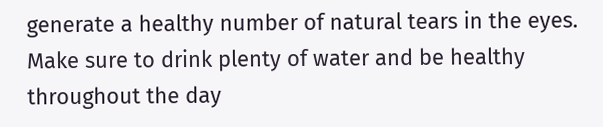generate a healthy number of natural tears in the eyes. Make sure to drink plenty of water and be healthy throughout the day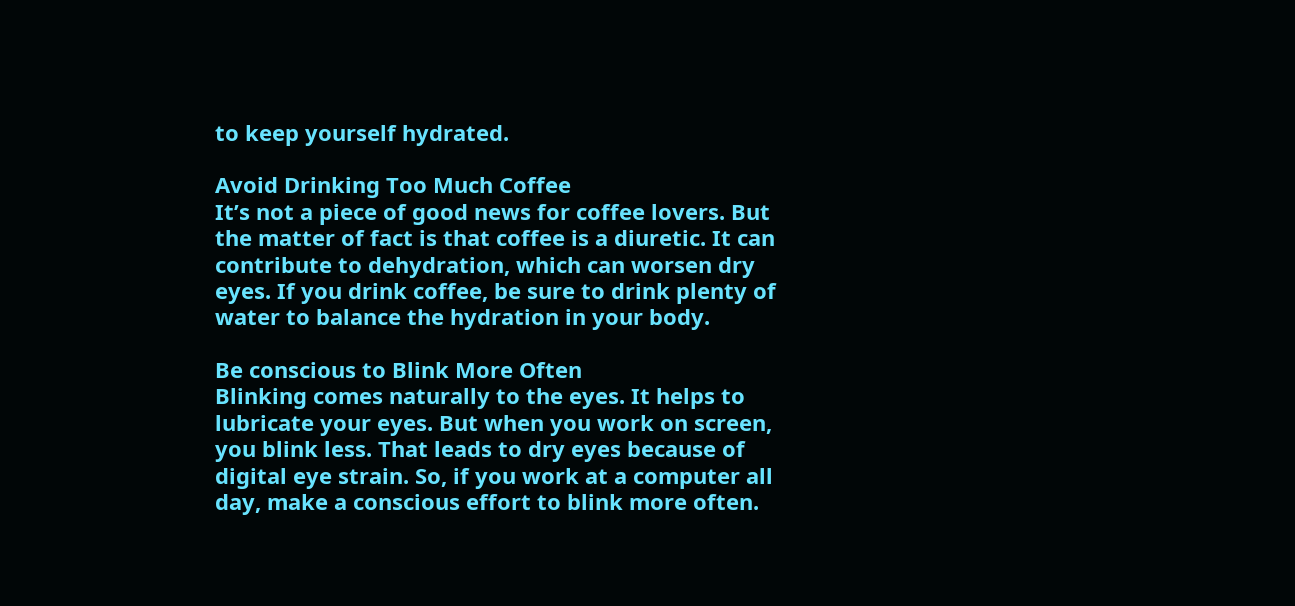to keep yourself hydrated.

Avoid Drinking Too Much Coffee
It’s not a piece of good news for coffee lovers. But the matter of fact is that coffee is a diuretic. It can contribute to dehydration, which can worsen dry eyes. If you drink coffee, be sure to drink plenty of water to balance the hydration in your body.

Be conscious to Blink More Often
Blinking comes naturally to the eyes. It helps to lubricate your eyes. But when you work on screen, you blink less. That leads to dry eyes because of digital eye strain. So, if you work at a computer all day, make a conscious effort to blink more often.